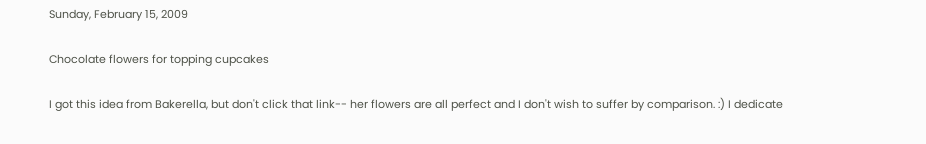Sunday, February 15, 2009

Chocolate flowers for topping cupcakes

I got this idea from Bakerella, but don't click that link-- her flowers are all perfect and I don't wish to suffer by comparison. :) I dedicate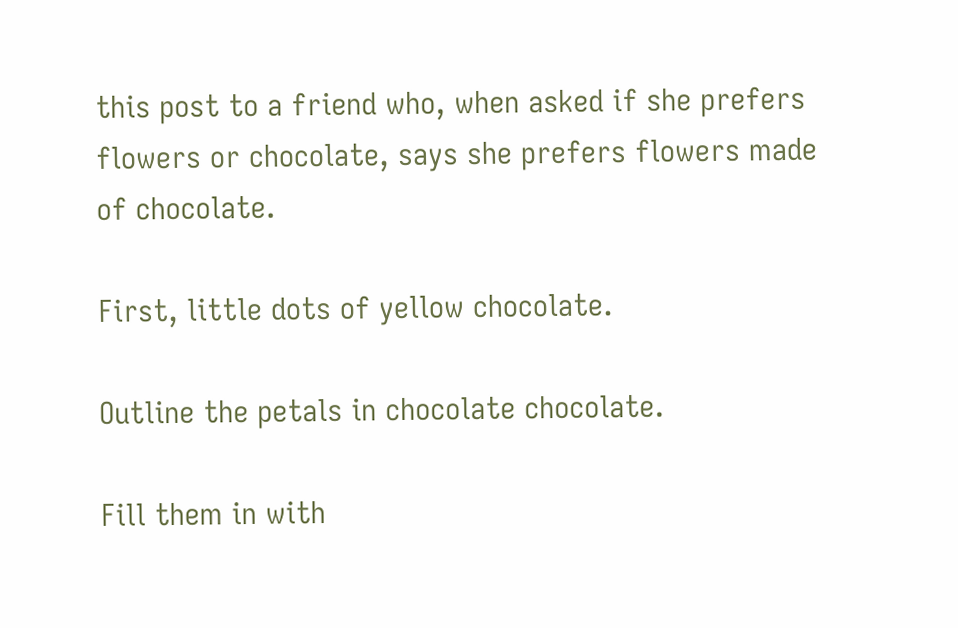this post to a friend who, when asked if she prefers flowers or chocolate, says she prefers flowers made of chocolate.

First, little dots of yellow chocolate.

Outline the petals in chocolate chocolate.

Fill them in with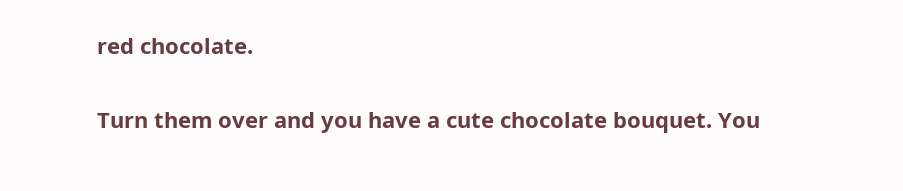red chocolate.

Turn them over and you have a cute chocolate bouquet. You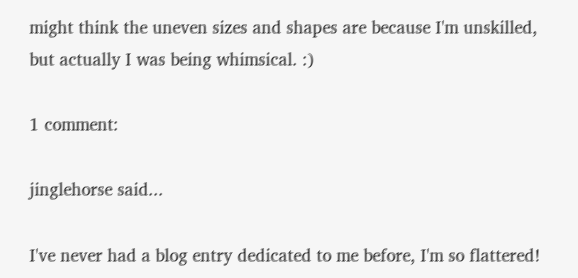might think the uneven sizes and shapes are because I'm unskilled, but actually I was being whimsical. :)

1 comment:

jinglehorse said...

I've never had a blog entry dedicated to me before, I'm so flattered!